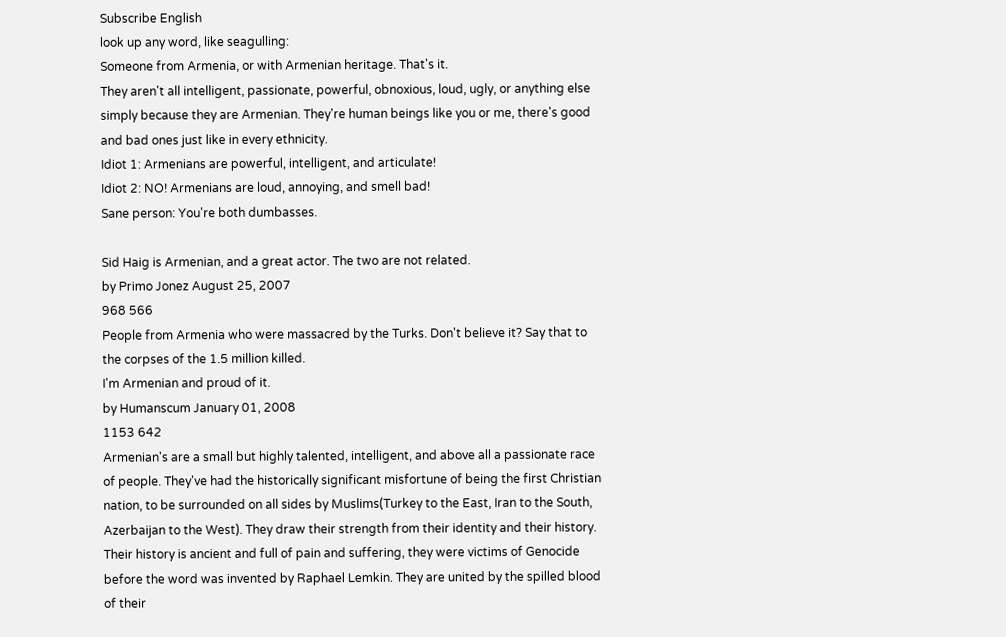Subscribe English
look up any word, like seagulling:
Someone from Armenia, or with Armenian heritage. That's it.
They aren't all intelligent, passionate, powerful, obnoxious, loud, ugly, or anything else simply because they are Armenian. They're human beings like you or me, there's good and bad ones just like in every ethnicity.
Idiot 1: Armenians are powerful, intelligent, and articulate!
Idiot 2: NO! Armenians are loud, annoying, and smell bad!
Sane person: You're both dumbasses.

Sid Haig is Armenian, and a great actor. The two are not related.
by Primo Jonez August 25, 2007
968 566
People from Armenia who were massacred by the Turks. Don't believe it? Say that to the corpses of the 1.5 million killed.
I'm Armenian and proud of it.
by Humanscum January 01, 2008
1153 642
Armenian's are a small but highly talented, intelligent, and above all a passionate race of people. They've had the historically significant misfortune of being the first Christian nation, to be surrounded on all sides by Muslims(Turkey to the East, Iran to the South, Azerbaijan to the West). They draw their strength from their identity and their history. Their history is ancient and full of pain and suffering, they were victims of Genocide before the word was invented by Raphael Lemkin. They are united by the spilled blood of their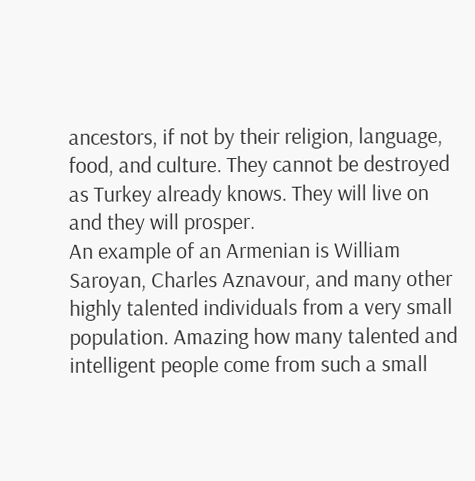ancestors, if not by their religion, language, food, and culture. They cannot be destroyed as Turkey already knows. They will live on and they will prosper.
An example of an Armenian is William Saroyan, Charles Aznavour, and many other highly talented individuals from a very small population. Amazing how many talented and intelligent people come from such a small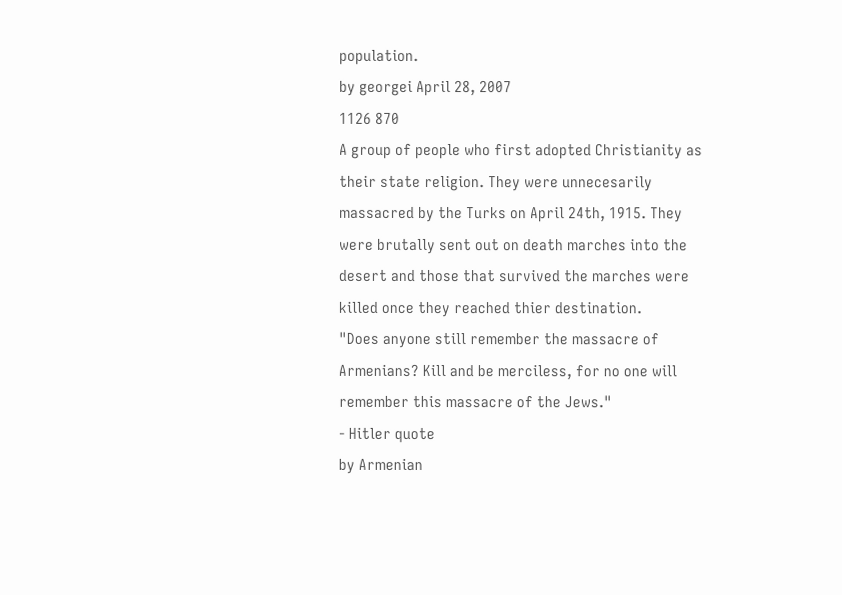population.
by georgei April 28, 2007
1126 870
A group of people who first adopted Christianity as their state religion. They were unnecesarily massacred by the Turks on April 24th, 1915. They were brutally sent out on death marches into the desert and those that survived the marches were killed once they reached thier destination.
"Does anyone still remember the massacre of Armenians? Kill and be merciless, for no one will remember this massacre of the Jews."
- Hitler quote
by Armenian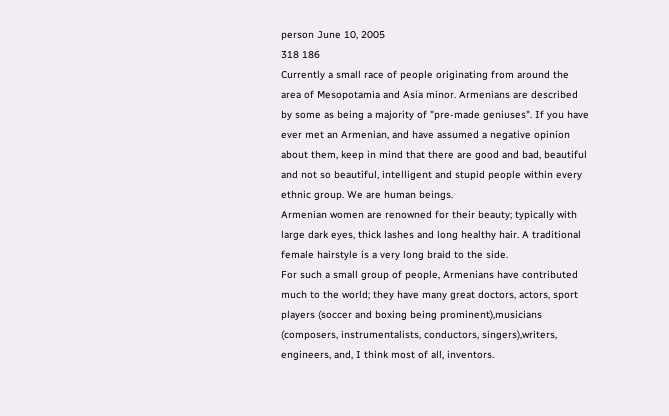person June 10, 2005
318 186
Currently a small race of people originating from around the area of Mesopotamia and Asia minor. Armenians are described by some as being a majority of "pre-made geniuses". If you have ever met an Armenian, and have assumed a negative opinion about them, keep in mind that there are good and bad, beautiful and not so beautiful, intelligent and stupid people within every ethnic group. We are human beings.
Armenian women are renowned for their beauty; typically with large dark eyes, thick lashes and long healthy hair. A traditional female hairstyle is a very long braid to the side.
For such a small group of people, Armenians have contributed much to the world; they have many great doctors, actors, sport players (soccer and boxing being prominent),musicians (composers, instrumentalists, conductors, singers),writers, engineers, and, I think most of all, inventors.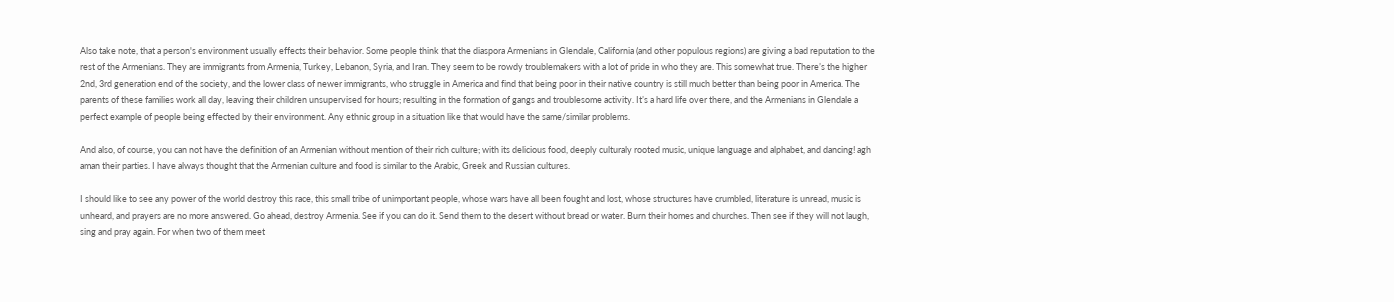Also take note, that a person's environment usually effects their behavior. Some people think that the diaspora Armenians in Glendale, California (and other populous regions) are giving a bad reputation to the rest of the Armenians. They are immigrants from Armenia, Turkey, Lebanon, Syria, and Iran. They seem to be rowdy troublemakers with a lot of pride in who they are. This somewhat true. There’s the higher 2nd, 3rd generation end of the society, and the lower class of newer immigrants, who struggle in America and find that being poor in their native country is still much better than being poor in America. The parents of these families work all day, leaving their children unsupervised for hours; resulting in the formation of gangs and troublesome activity. It’s a hard life over there, and the Armenians in Glendale a perfect example of people being effected by their environment. Any ethnic group in a situation like that would have the same/similar problems.

And also, of course, you can not have the definition of an Armenian without mention of their rich culture; with its delicious food, deeply culturaly rooted music, unique language and alphabet, and dancing! agh aman their parties. I have always thought that the Armenian culture and food is similar to the Arabic, Greek and Russian cultures.

I should like to see any power of the world destroy this race, this small tribe of unimportant people, whose wars have all been fought and lost, whose structures have crumbled, literature is unread, music is unheard, and prayers are no more answered. Go ahead, destroy Armenia. See if you can do it. Send them to the desert without bread or water. Burn their homes and churches. Then see if they will not laugh, sing and pray again. For when two of them meet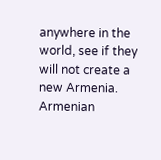anywhere in the world, see if they will not create a new Armenia.
Armenian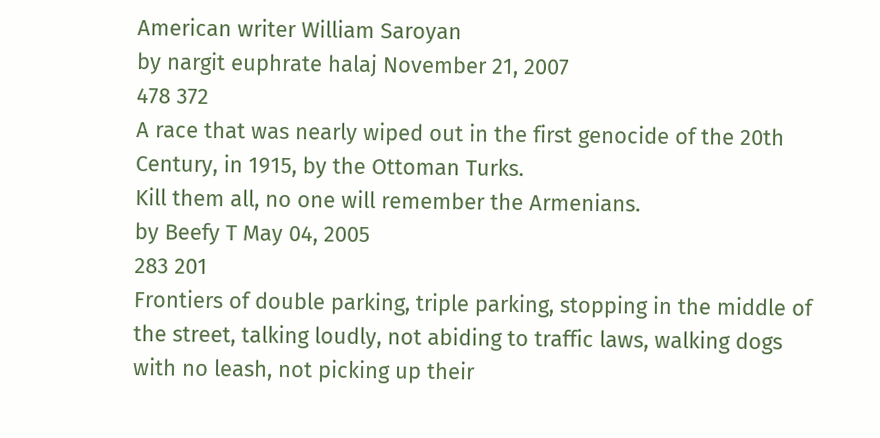American writer William Saroyan
by nargit euphrate halaj November 21, 2007
478 372
A race that was nearly wiped out in the first genocide of the 20th Century, in 1915, by the Ottoman Turks.
Kill them all, no one will remember the Armenians.
by Beefy T May 04, 2005
283 201
Frontiers of double parking, triple parking, stopping in the middle of the street, talking loudly, not abiding to traffic laws, walking dogs with no leash, not picking up their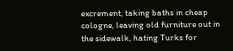excrement, taking baths in cheap cologne, leaving old furniture out in the sidewalk, hating Turks for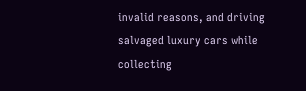invalid reasons, and driving salvaged luxury cars while collecting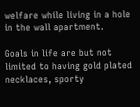welfare while living in a hole in the wall apartment.

Goals in life are but not limited to having gold plated necklaces, sporty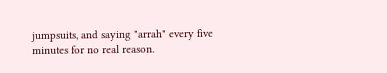jumpsuits, and saying "arrah" every five minutes for no real reason.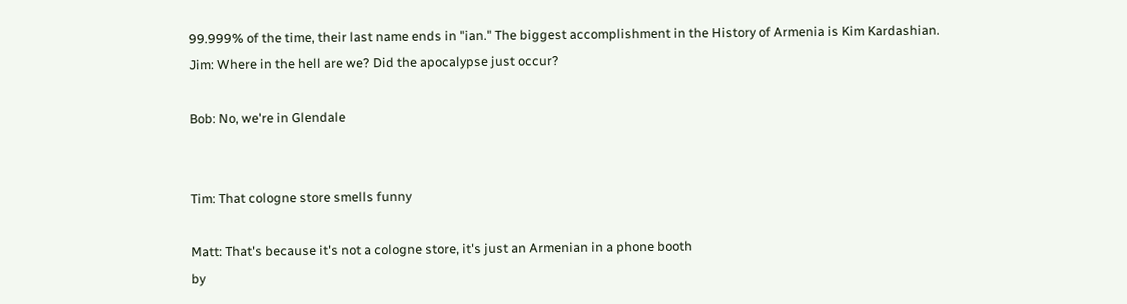99.999% of the time, their last name ends in "ian." The biggest accomplishment in the History of Armenia is Kim Kardashian.
Jim: Where in the hell are we? Did the apocalypse just occur?

Bob: No, we're in Glendale


Tim: That cologne store smells funny

Matt: That's because it's not a cologne store, it's just an Armenian in a phone booth
by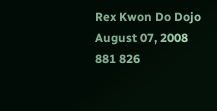Rex Kwon Do Dojo August 07, 2008
881 826